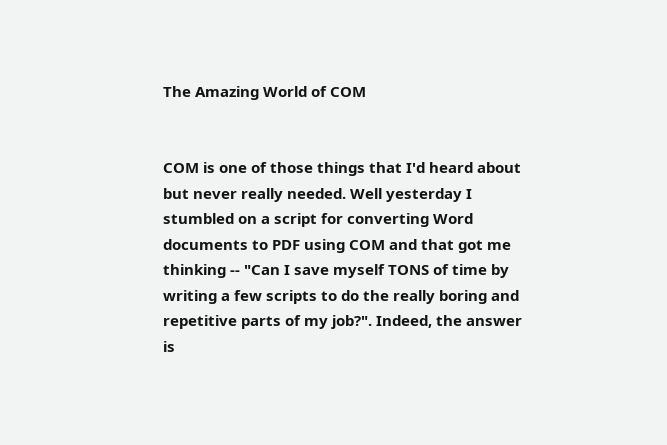The Amazing World of COM


COM is one of those things that I'd heard about but never really needed. Well yesterday I stumbled on a script for converting Word documents to PDF using COM and that got me thinking -- "Can I save myself TONS of time by writing a few scripts to do the really boring and repetitive parts of my job?". Indeed, the answer is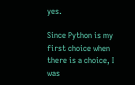yes.

Since Python is my first choice when there is a choice, I was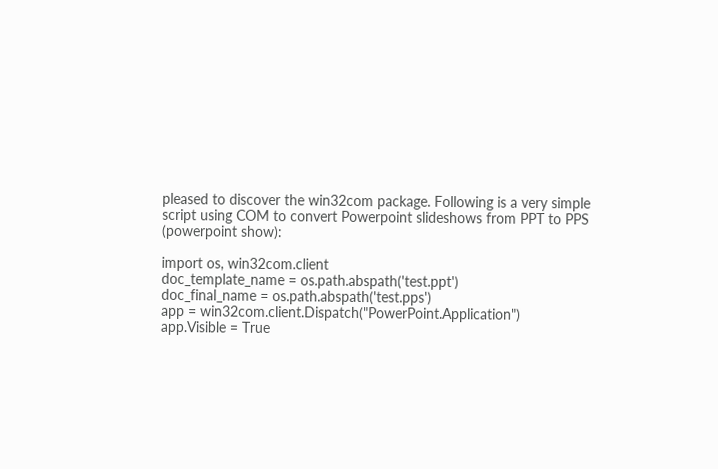pleased to discover the win32com package. Following is a very simple script using COM to convert Powerpoint slideshows from PPT to PPS (powerpoint show):

import os, win32com.client
doc_template_name = os.path.abspath('test.ppt')
doc_final_name = os.path.abspath('test.pps')
app = win32com.client.Dispatch("PowerPoint.Application")
app.Visible = True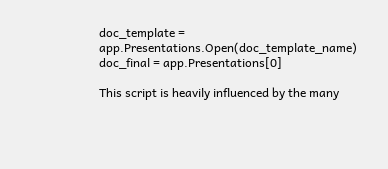doc_template = app.Presentations.Open(doc_template_name)
doc_final = app.Presentations[0]

This script is heavily influenced by the many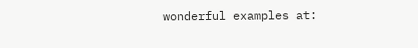wonderful examples at: